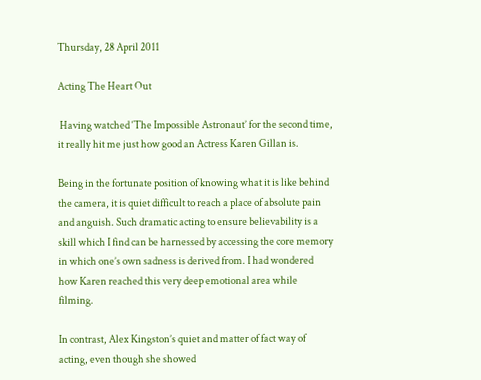Thursday, 28 April 2011

Acting The Heart Out

 Having watched ‘The Impossible Astronaut’ for the second time, it really hit me just how good an Actress Karen Gillan is.

Being in the fortunate position of knowing what it is like behind the camera, it is quiet difficult to reach a place of absolute pain and anguish. Such dramatic acting to ensure believability is a skill which I find can be harnessed by accessing the core memory in which one’s own sadness is derived from. I had wondered how Karen reached this very deep emotional area while filming.

In contrast, Alex Kingston’s quiet and matter of fact way of acting, even though she showed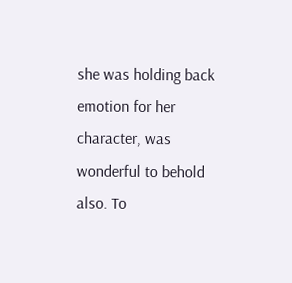she was holding back emotion for her character, was wonderful to behold also. To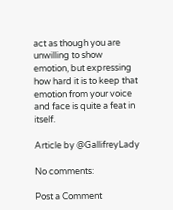act as though you are unwilling to show emotion, but expressing how hard it is to keep that emotion from your voice and face is quite a feat in itself.

Article by @GallifreyLady

No comments:

Post a Comment